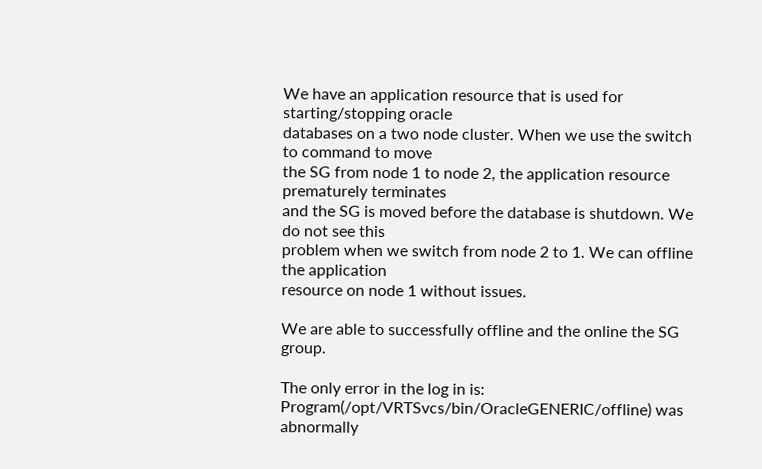We have an application resource that is used for starting/stopping oracle
databases on a two node cluster. When we use the switch to command to move
the SG from node 1 to node 2, the application resource prematurely terminates
and the SG is moved before the database is shutdown. We do not see this
problem when we switch from node 2 to 1. We can offline the application
resource on node 1 without issues.

We are able to successfully offline and the online the SG group.

The only error in the log in is:
Program(/opt/VRTSvcs/bin/OracleGENERIC/offline) was abnormally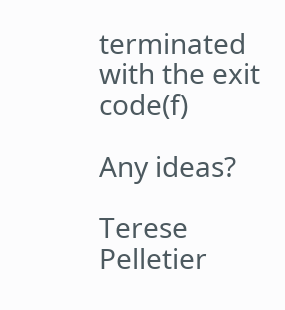terminated
with the exit code(f)

Any ideas?

Terese Pelletier